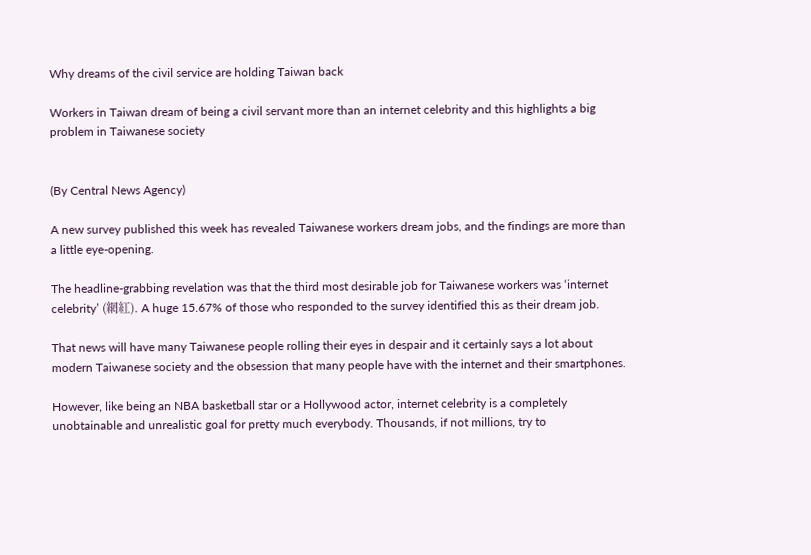Why dreams of the civil service are holding Taiwan back

Workers in Taiwan dream of being a civil servant more than an internet celebrity and this highlights a big problem in Taiwanese society


(By Central News Agency)

A new survey published this week has revealed Taiwanese workers dream jobs, and the findings are more than a little eye-opening.

The headline-grabbing revelation was that the third most desirable job for Taiwanese workers was ‘internet celebrity’ (網紅). A huge 15.67% of those who responded to the survey identified this as their dream job.

That news will have many Taiwanese people rolling their eyes in despair and it certainly says a lot about modern Taiwanese society and the obsession that many people have with the internet and their smartphones.

However, like being an NBA basketball star or a Hollywood actor, internet celebrity is a completely unobtainable and unrealistic goal for pretty much everybody. Thousands, if not millions, try to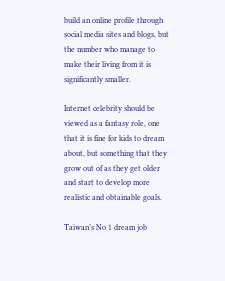build an online profile through social media sites and blogs, but the number who manage to make their living from it is significantly smaller.

Internet celebrity should be viewed as a fantasy role, one that it is fine for kids to dream about, but something that they grow out of as they get older and start to develop more realistic and obtainable goals.

Taiwan’s No 1 dream job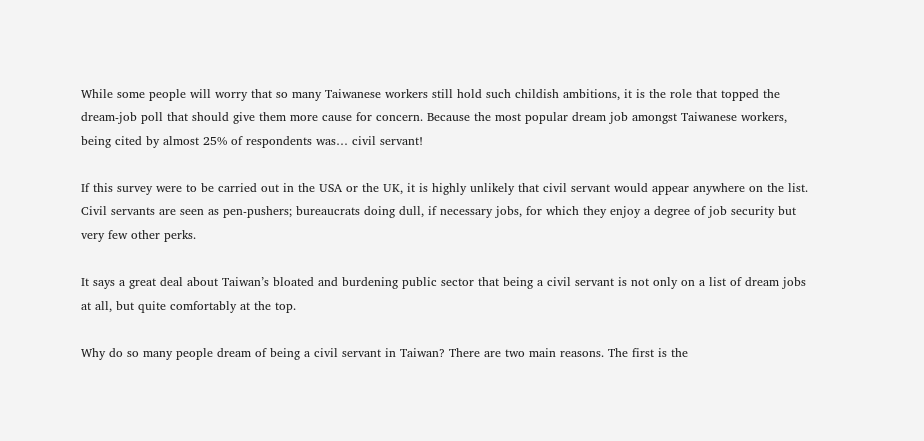While some people will worry that so many Taiwanese workers still hold such childish ambitions, it is the role that topped the dream-job poll that should give them more cause for concern. Because the most popular dream job amongst Taiwanese workers, being cited by almost 25% of respondents was… civil servant!

If this survey were to be carried out in the USA or the UK, it is highly unlikely that civil servant would appear anywhere on the list. Civil servants are seen as pen-pushers; bureaucrats doing dull, if necessary jobs, for which they enjoy a degree of job security but very few other perks.

It says a great deal about Taiwan’s bloated and burdening public sector that being a civil servant is not only on a list of dream jobs at all, but quite comfortably at the top.

Why do so many people dream of being a civil servant in Taiwan? There are two main reasons. The first is the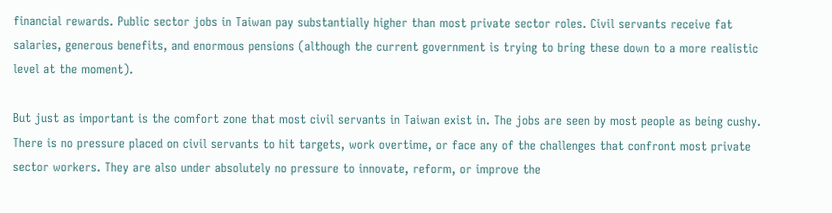financial rewards. Public sector jobs in Taiwan pay substantially higher than most private sector roles. Civil servants receive fat salaries, generous benefits, and enormous pensions (although the current government is trying to bring these down to a more realistic level at the moment).

But just as important is the comfort zone that most civil servants in Taiwan exist in. The jobs are seen by most people as being cushy. There is no pressure placed on civil servants to hit targets, work overtime, or face any of the challenges that confront most private sector workers. They are also under absolutely no pressure to innovate, reform, or improve the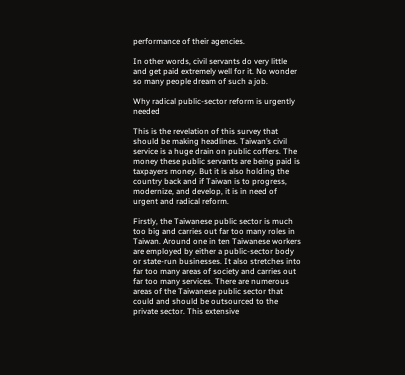performance of their agencies.

In other words, civil servants do very little and get paid extremely well for it. No wonder so many people dream of such a job.

Why radical public-sector reform is urgently needed

This is the revelation of this survey that should be making headlines. Taiwan’s civil service is a huge drain on public coffers. The money these public servants are being paid is taxpayers money. But it is also holding the country back and if Taiwan is to progress, modernize, and develop, it is in need of urgent and radical reform.

Firstly, the Taiwanese public sector is much too big and carries out far too many roles in Taiwan. Around one in ten Taiwanese workers are employed by either a public-sector body or state-run businesses. It also stretches into far too many areas of society and carries out far too many services. There are numerous areas of the Taiwanese public sector that could and should be outsourced to the private sector. This extensive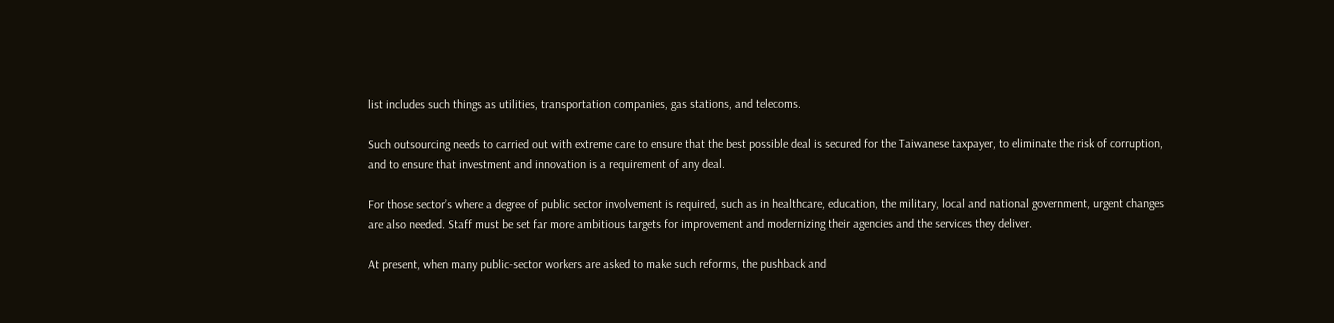list includes such things as utilities, transportation companies, gas stations, and telecoms.

Such outsourcing needs to carried out with extreme care to ensure that the best possible deal is secured for the Taiwanese taxpayer, to eliminate the risk of corruption, and to ensure that investment and innovation is a requirement of any deal.

For those sector’s where a degree of public sector involvement is required, such as in healthcare, education, the military, local and national government, urgent changes are also needed. Staff must be set far more ambitious targets for improvement and modernizing their agencies and the services they deliver.

At present, when many public-sector workers are asked to make such reforms, the pushback and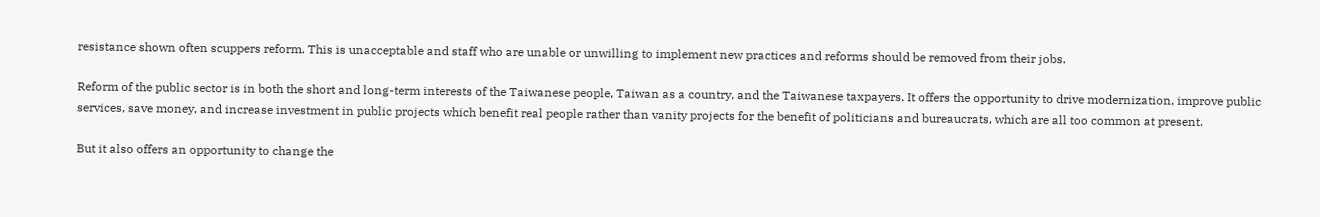resistance shown often scuppers reform. This is unacceptable and staff who are unable or unwilling to implement new practices and reforms should be removed from their jobs.

Reform of the public sector is in both the short and long-term interests of the Taiwanese people, Taiwan as a country, and the Taiwanese taxpayers. It offers the opportunity to drive modernization, improve public services, save money, and increase investment in public projects which benefit real people rather than vanity projects for the benefit of politicians and bureaucrats, which are all too common at present.

But it also offers an opportunity to change the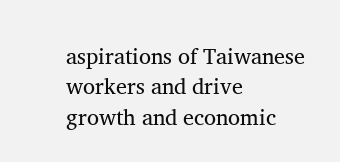aspirations of Taiwanese workers and drive growth and economic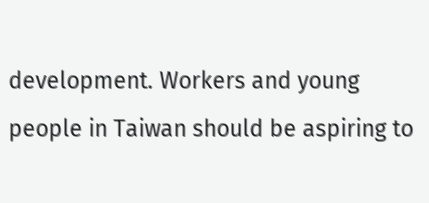development. Workers and young people in Taiwan should be aspiring to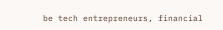be tech entrepreneurs, financial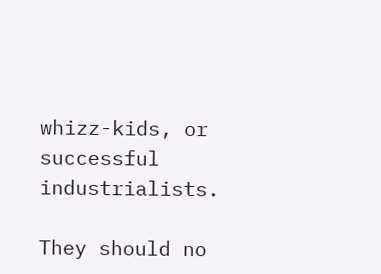whizz-kids, or successful industrialists.

They should no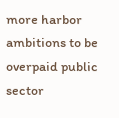more harbor ambitions to be overpaid public sector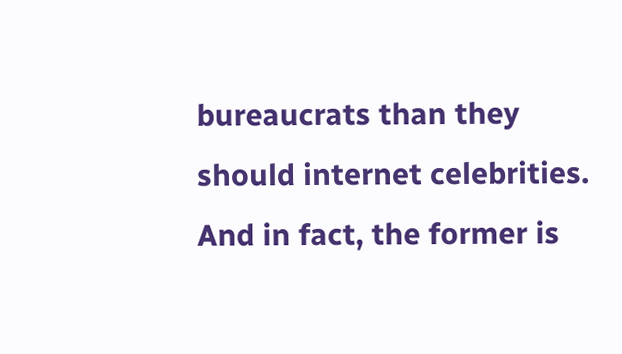bureaucrats than they should internet celebrities. And in fact, the former is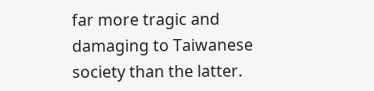far more tragic and damaging to Taiwanese society than the latter.